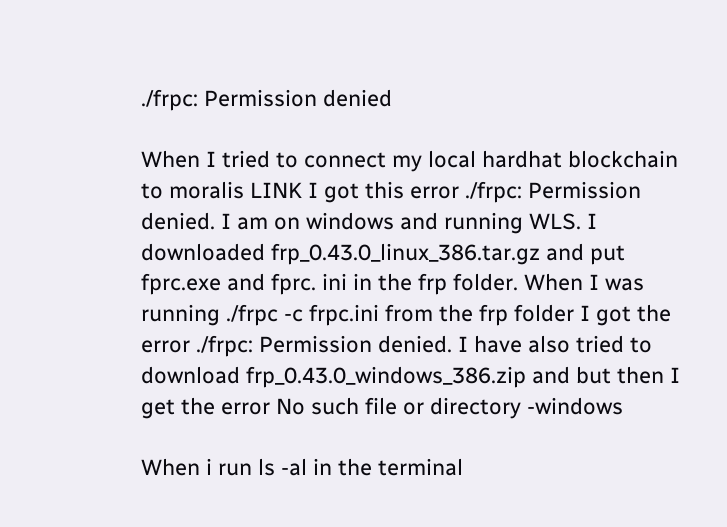./frpc: Permission denied

When I tried to connect my local hardhat blockchain to moralis LINK I got this error ./frpc: Permission denied. I am on windows and running WLS. I downloaded frp_0.43.0_linux_386.tar.gz and put fprc.exe and fprc. ini in the frp folder. When I was running ./frpc -c frpc.ini from the frp folder I got the error ./frpc: Permission denied. I have also tried to download frp_0.43.0_windows_386.zip and but then I get the error No such file or directory -windows

When i run ls -al in the terminal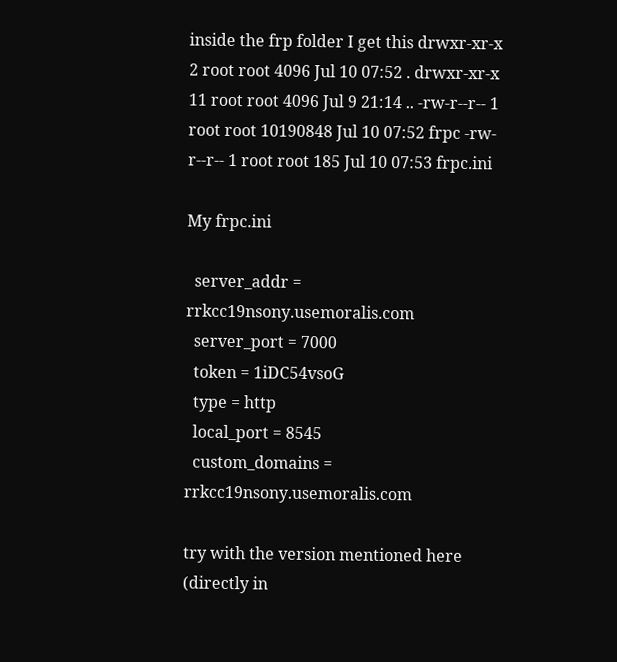inside the frp folder I get this drwxr-xr-x 2 root root 4096 Jul 10 07:52 . drwxr-xr-x 11 root root 4096 Jul 9 21:14 .. -rw-r--r-- 1 root root 10190848 Jul 10 07:52 frpc -rw-r--r-- 1 root root 185 Jul 10 07:53 frpc.ini

My frpc.ini

  server_addr = rrkcc19nsony.usemoralis.com
  server_port = 7000
  token = 1iDC54vsoG
  type = http
  local_port = 8545
  custom_domains = rrkcc19nsony.usemoralis.com

try with the version mentioned here (directly in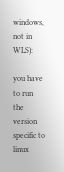windows, not in WLS):

you have to run the version specific to linux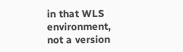in that WLS environment, not a version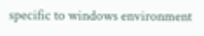specific to windows environment